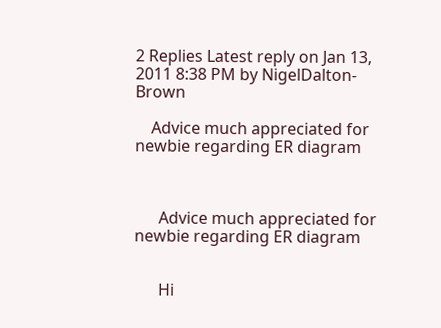2 Replies Latest reply on Jan 13, 2011 8:38 PM by NigelDalton-Brown

    Advice much appreciated for newbie regarding ER diagram



      Advice much appreciated for newbie regarding ER diagram


      Hi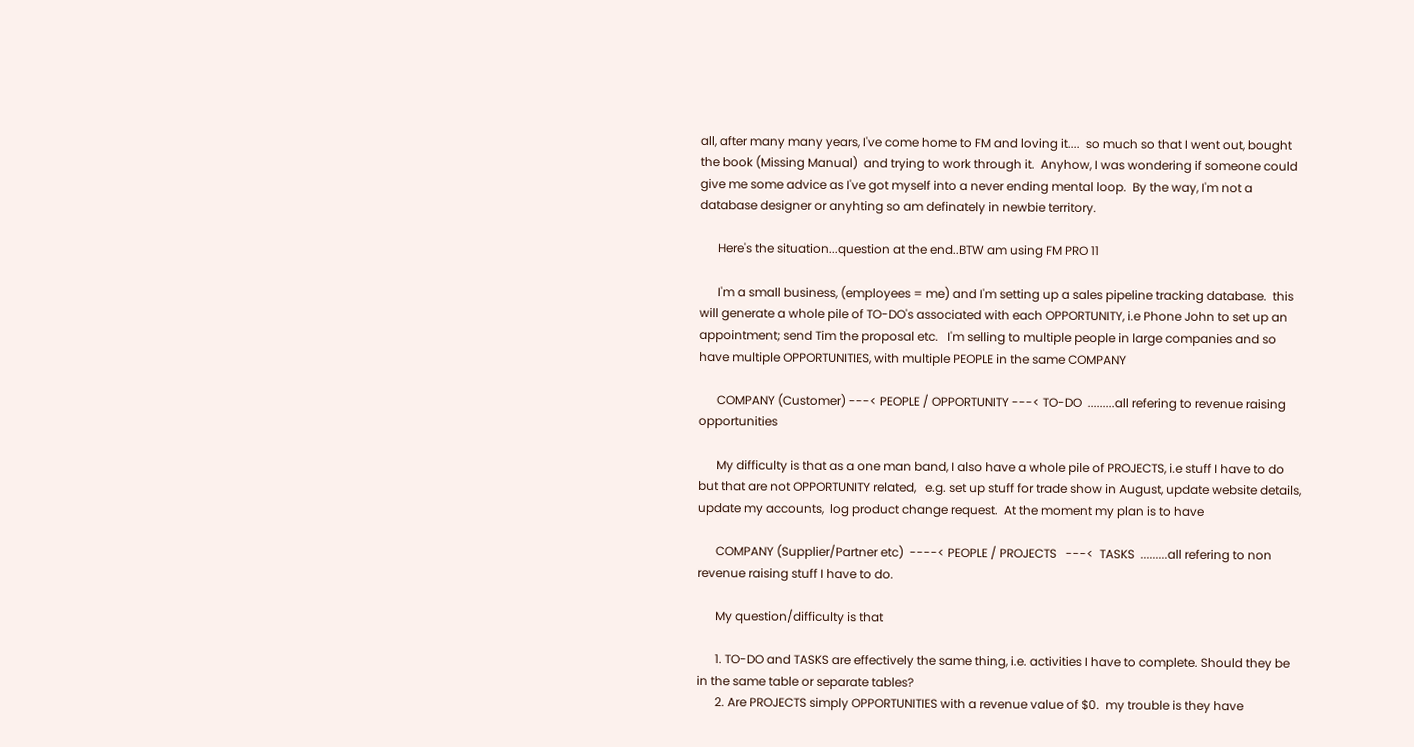all, after many many years, I've come home to FM and loving it....  so much so that I went out, bought the book (Missing Manual)  and trying to work through it.  Anyhow, I was wondering if someone could give me some advice as I've got myself into a never ending mental loop.  By the way, I'm not a database designer or anyhting so am definately in newbie territory.

      Here's the situation...question at the end..BTW am using FM PRO 11

      I'm a small business, (employees = me) and I'm setting up a sales pipeline tracking database.  this will generate a whole pile of TO-DO's associated with each OPPORTUNITY, i.e Phone John to set up an appointment; send Tim the proposal etc.   I'm selling to multiple people in large companies and so have multiple OPPORTUNITIES, with multiple PEOPLE in the same COMPANY

      COMPANY (Customer) ---< PEOPLE / OPPORTUNITY ---< TO-DO  .........all refering to revenue raising opportunities

      My difficulty is that as a one man band, I also have a whole pile of PROJECTS, i.e stuff I have to do but that are not OPPORTUNITY related,   e.g. set up stuff for trade show in August, update website details, update my accounts,  log product change request.  At the moment my plan is to have

      COMPANY (Supplier/Partner etc)  ----< PEOPLE / PROJECTS   ---<  TASKS  .........all refering to non revenue raising stuff I have to do.

      My question/difficulty is that

      1. TO-DO and TASKS are effectively the same thing, i.e. activities I have to complete. Should they be in the same table or separate tables?
      2. Are PROJECTS simply OPPORTUNITIES with a revenue value of $0.  my trouble is they have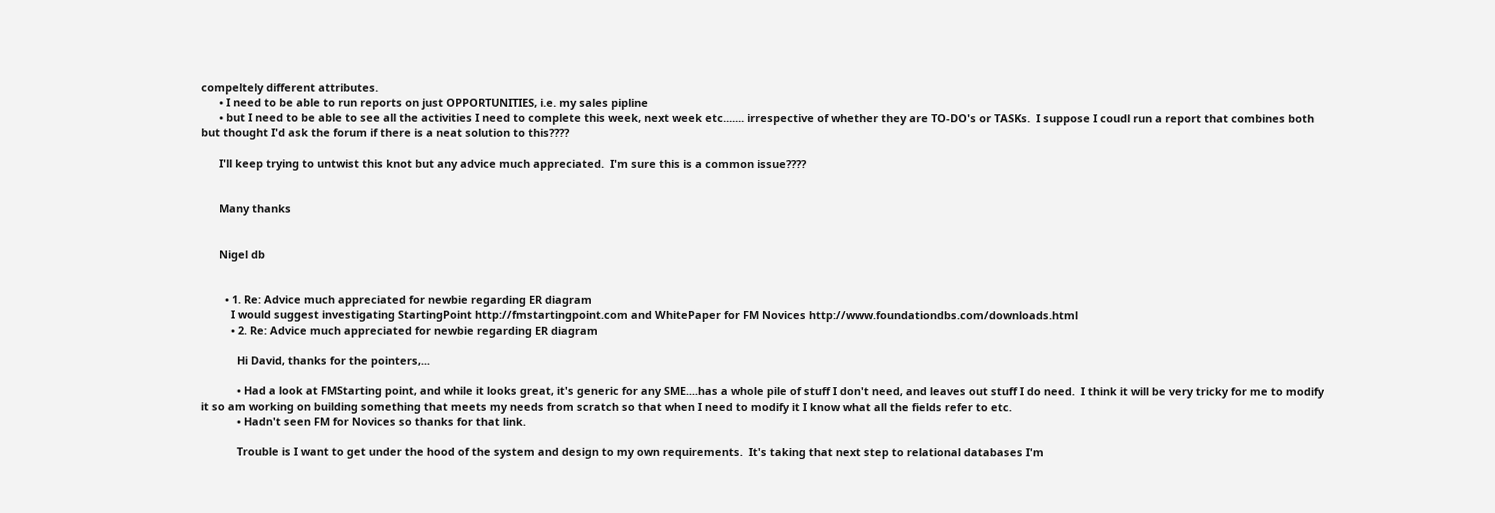compeltely different attributes.
      • I need to be able to run reports on just OPPORTUNITIES, i.e. my sales pipline
      • but I need to be able to see all the activities I need to complete this week, next week etc....... irrespective of whether they are TO-DO's or TASKs.  I suppose I coudl run a report that combines both but thought I'd ask the forum if there is a neat solution to this????

      I'll keep trying to untwist this knot but any advice much appreciated.  I'm sure this is a common issue????


      Many thanks


      Nigel db


        • 1. Re: Advice much appreciated for newbie regarding ER diagram
          I would suggest investigating StartingPoint http://fmstartingpoint.com and WhitePaper for FM Novices http://www.foundationdbs.com/downloads.html
          • 2. Re: Advice much appreciated for newbie regarding ER diagram

            Hi David, thanks for the pointers,...

            • Had a look at FMStarting point, and while it looks great, it's generic for any SME....has a whole pile of stuff I don't need, and leaves out stuff I do need.  I think it will be very tricky for me to modify it so am working on building something that meets my needs from scratch so that when I need to modify it I know what all the fields refer to etc.
            • Hadn't seen FM for Novices so thanks for that link.

            Trouble is I want to get under the hood of the system and design to my own requirements.  It's taking that next step to relational databases I'm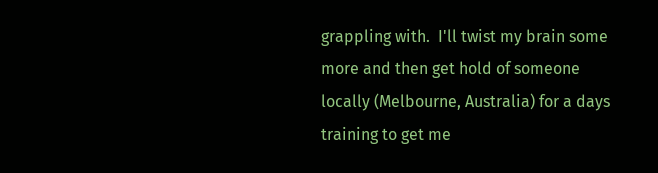grappling with.  I'll twist my brain some more and then get hold of someone locally (Melbourne, Australia) for a days training to get me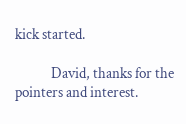kick started.

            David, thanks for the pointers and interest.